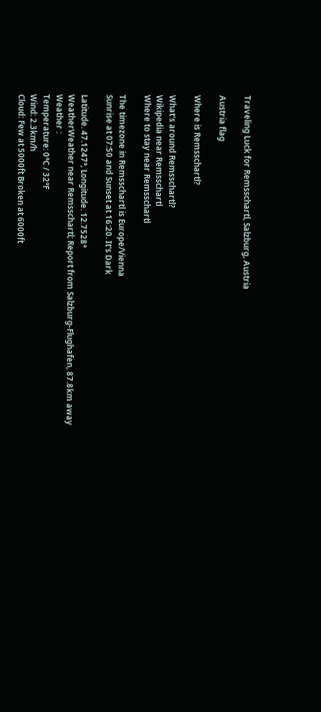Traveling Luck for Remsschartl, Salzburg, Austria

Austria flag

Where is Remsschartl?

What's around Remsschartl?
Wikipedia near Remsschartl
Where to stay near Remsschartl

The timezone in Remsschartl is Europe/Vienna
Sunrise at 07:50 and Sunset at 16:20. It's Dark

Latitude. 47.1247°, Longitude. 12.7528°
WeatherWeather near Remsschartl; Report from Salzburg-Flughafen, 87.8km away
Weather :
Temperature: 0°C / 32°F
Wind: 2.3km/h
Cloud: Few at 5000ft Broken at 6000ft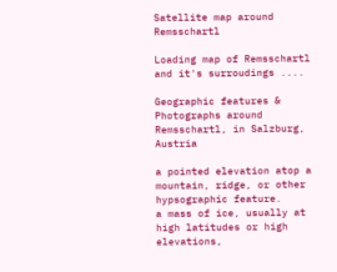Satellite map around Remsschartl

Loading map of Remsschartl and it's surroudings ....

Geographic features & Photographs around Remsschartl, in Salzburg, Austria

a pointed elevation atop a mountain, ridge, or other hypsographic feature.
a mass of ice, usually at high latitudes or high elevations,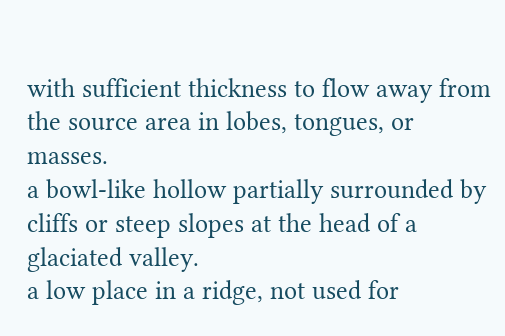with sufficient thickness to flow away from the source area in lobes, tongues, or masses.
a bowl-like hollow partially surrounded by cliffs or steep slopes at the head of a glaciated valley.
a low place in a ridge, not used for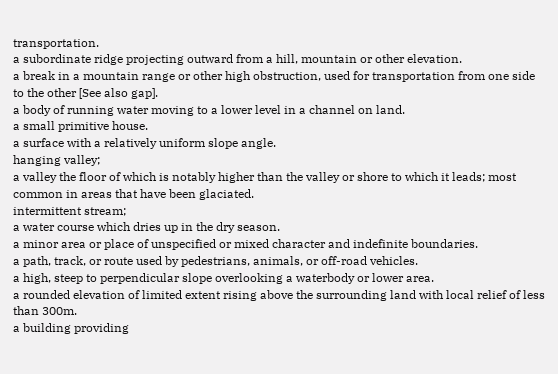transportation.
a subordinate ridge projecting outward from a hill, mountain or other elevation.
a break in a mountain range or other high obstruction, used for transportation from one side to the other [See also gap].
a body of running water moving to a lower level in a channel on land.
a small primitive house.
a surface with a relatively uniform slope angle.
hanging valley;
a valley the floor of which is notably higher than the valley or shore to which it leads; most common in areas that have been glaciated.
intermittent stream;
a water course which dries up in the dry season.
a minor area or place of unspecified or mixed character and indefinite boundaries.
a path, track, or route used by pedestrians, animals, or off-road vehicles.
a high, steep to perpendicular slope overlooking a waterbody or lower area.
a rounded elevation of limited extent rising above the surrounding land with local relief of less than 300m.
a building providing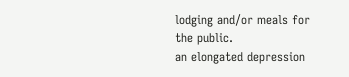lodging and/or meals for the public.
an elongated depression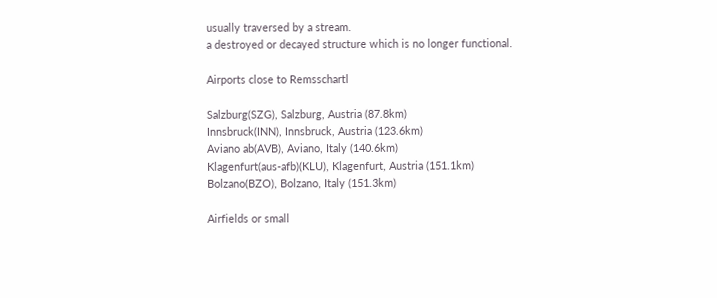usually traversed by a stream.
a destroyed or decayed structure which is no longer functional.

Airports close to Remsschartl

Salzburg(SZG), Salzburg, Austria (87.8km)
Innsbruck(INN), Innsbruck, Austria (123.6km)
Aviano ab(AVB), Aviano, Italy (140.6km)
Klagenfurt(aus-afb)(KLU), Klagenfurt, Austria (151.1km)
Bolzano(BZO), Bolzano, Italy (151.3km)

Airfields or small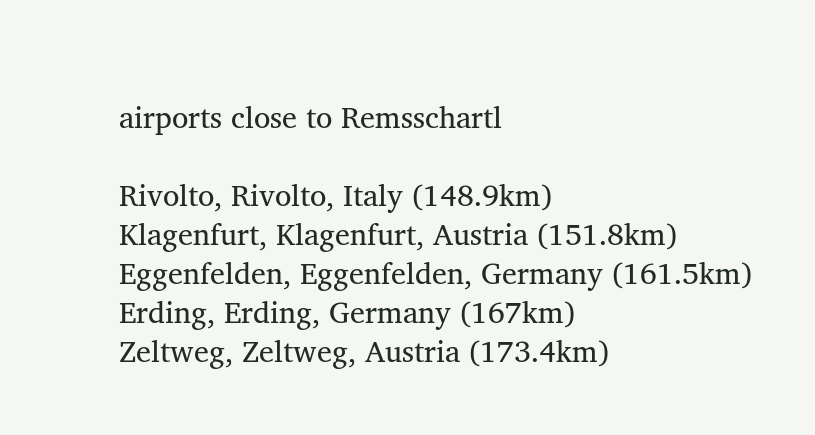airports close to Remsschartl

Rivolto, Rivolto, Italy (148.9km)
Klagenfurt, Klagenfurt, Austria (151.8km)
Eggenfelden, Eggenfelden, Germany (161.5km)
Erding, Erding, Germany (167km)
Zeltweg, Zeltweg, Austria (173.4km)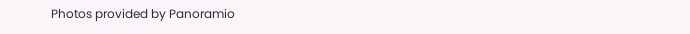Photos provided by Panoramio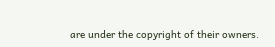are under the copyright of their owners.